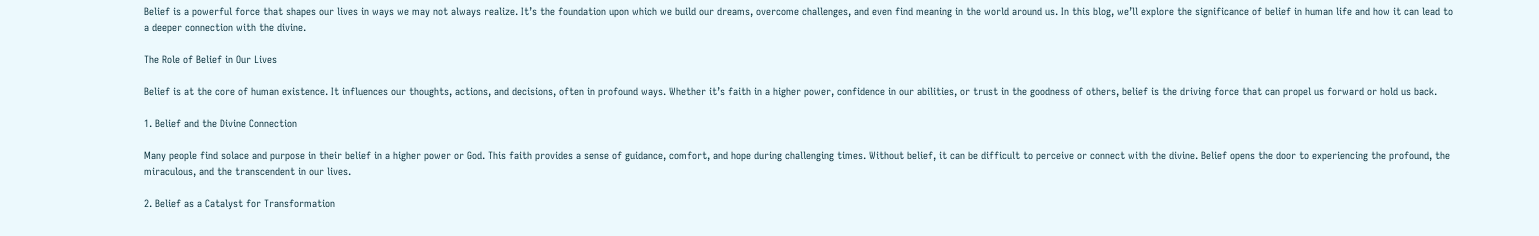Belief is a powerful force that shapes our lives in ways we may not always realize. It’s the foundation upon which we build our dreams, overcome challenges, and even find meaning in the world around us. In this blog, we’ll explore the significance of belief in human life and how it can lead to a deeper connection with the divine.

The Role of Belief in Our Lives

Belief is at the core of human existence. It influences our thoughts, actions, and decisions, often in profound ways. Whether it’s faith in a higher power, confidence in our abilities, or trust in the goodness of others, belief is the driving force that can propel us forward or hold us back.

1. Belief and the Divine Connection

Many people find solace and purpose in their belief in a higher power or God. This faith provides a sense of guidance, comfort, and hope during challenging times. Without belief, it can be difficult to perceive or connect with the divine. Belief opens the door to experiencing the profound, the miraculous, and the transcendent in our lives.

2. Belief as a Catalyst for Transformation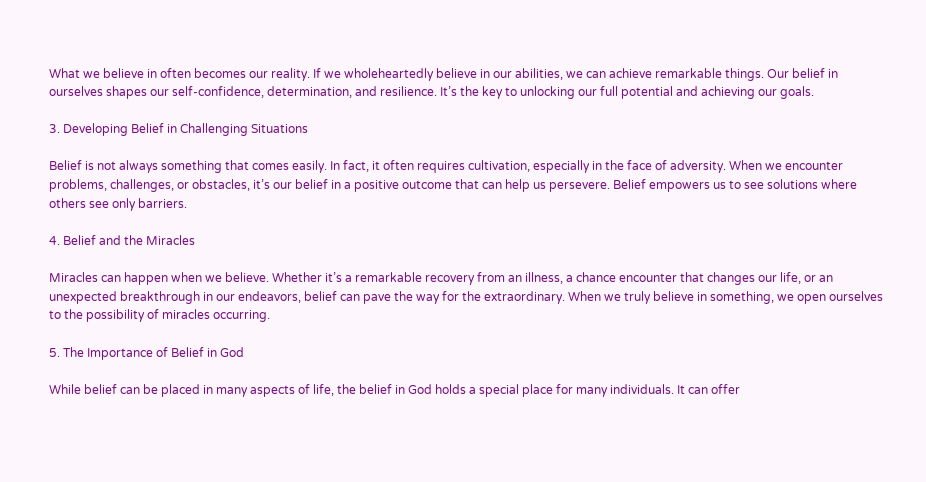What we believe in often becomes our reality. If we wholeheartedly believe in our abilities, we can achieve remarkable things. Our belief in ourselves shapes our self-confidence, determination, and resilience. It’s the key to unlocking our full potential and achieving our goals.

3. Developing Belief in Challenging Situations

Belief is not always something that comes easily. In fact, it often requires cultivation, especially in the face of adversity. When we encounter problems, challenges, or obstacles, it’s our belief in a positive outcome that can help us persevere. Belief empowers us to see solutions where others see only barriers.

4. Belief and the Miracles

Miracles can happen when we believe. Whether it’s a remarkable recovery from an illness, a chance encounter that changes our life, or an unexpected breakthrough in our endeavors, belief can pave the way for the extraordinary. When we truly believe in something, we open ourselves to the possibility of miracles occurring.

5. The Importance of Belief in God

While belief can be placed in many aspects of life, the belief in God holds a special place for many individuals. It can offer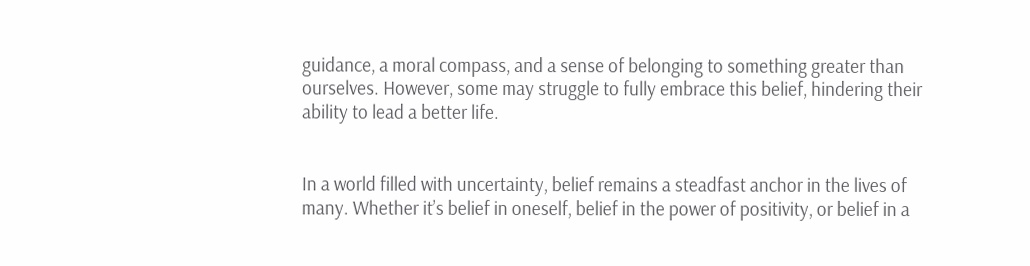guidance, a moral compass, and a sense of belonging to something greater than ourselves. However, some may struggle to fully embrace this belief, hindering their ability to lead a better life.


In a world filled with uncertainty, belief remains a steadfast anchor in the lives of many. Whether it’s belief in oneself, belief in the power of positivity, or belief in a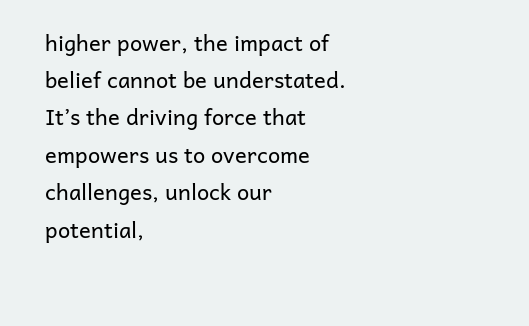higher power, the impact of belief cannot be understated. It’s the driving force that empowers us to overcome challenges, unlock our potential,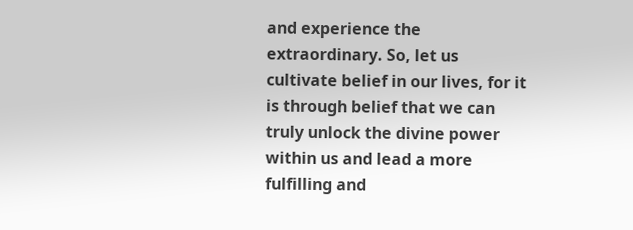and experience the extraordinary. So, let us cultivate belief in our lives, for it is through belief that we can truly unlock the divine power within us and lead a more fulfilling and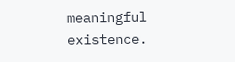meaningful existence.